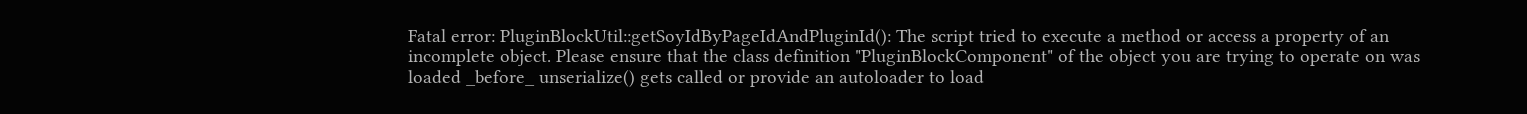Fatal error: PluginBlockUtil::getSoyIdByPageIdAndPluginId(): The script tried to execute a method or access a property of an incomplete object. Please ensure that the class definition "PluginBlockComponent" of the object you are trying to operate on was loaded _before_ unserialize() gets called or provide an autoloader to load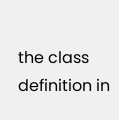the class definition in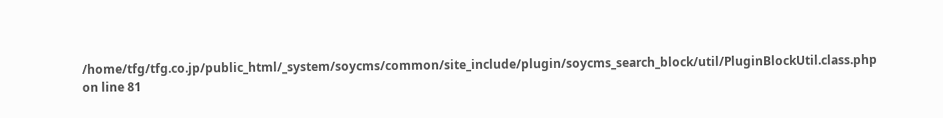/home/tfg/tfg.co.jp/public_html/_system/soycms/common/site_include/plugin/soycms_search_block/util/PluginBlockUtil.class.php on line 81